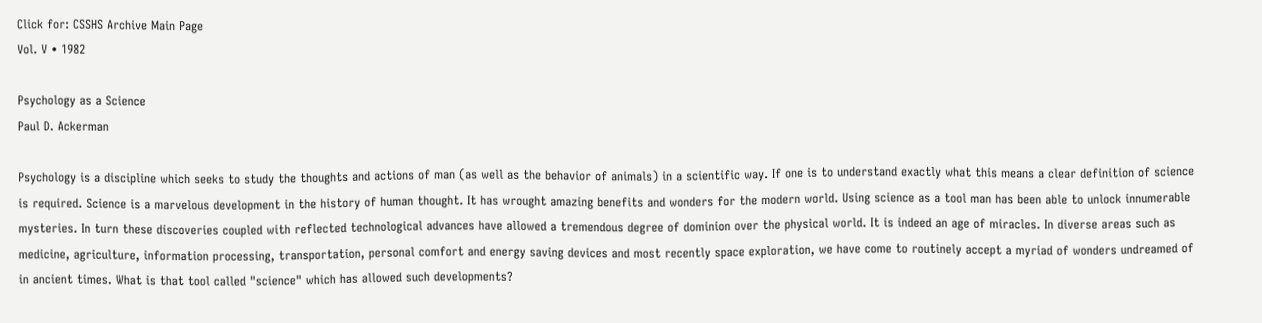Click for: CSSHS Archive Main Page
Vol. V • 1982

Psychology as a Science
Paul D. Ackerman

Psychology is a discipline which seeks to study the thoughts and actions of man (as well as the behavior of animals) in a scientific way. If one is to understand exactly what this means a clear definition of science is required. Science is a marvelous development in the history of human thought. It has wrought amazing benefits and wonders for the modern world. Using science as a tool man has been able to unlock innumerable mysteries. In turn these discoveries coupled with reflected technological advances have allowed a tremendous degree of dominion over the physical world. It is indeed an age of miracles. In diverse areas such as medicine, agriculture, information processing, transportation, personal comfort and energy saving devices and most recently space exploration, we have come to routinely accept a myriad of wonders undreamed of in ancient times. What is that tool called "science" which has allowed such developments?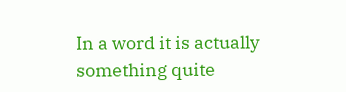In a word it is actually something quite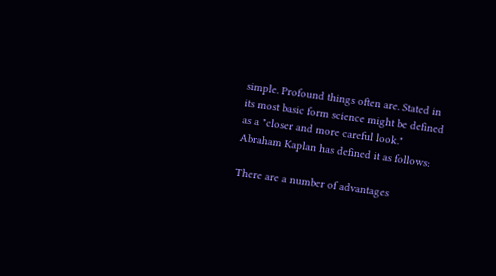simple. Profound things often are. Stated in its most basic form science might be defined as a "closer and more careful look." Abraham Kaplan has defined it as follows:

There are a number of advantages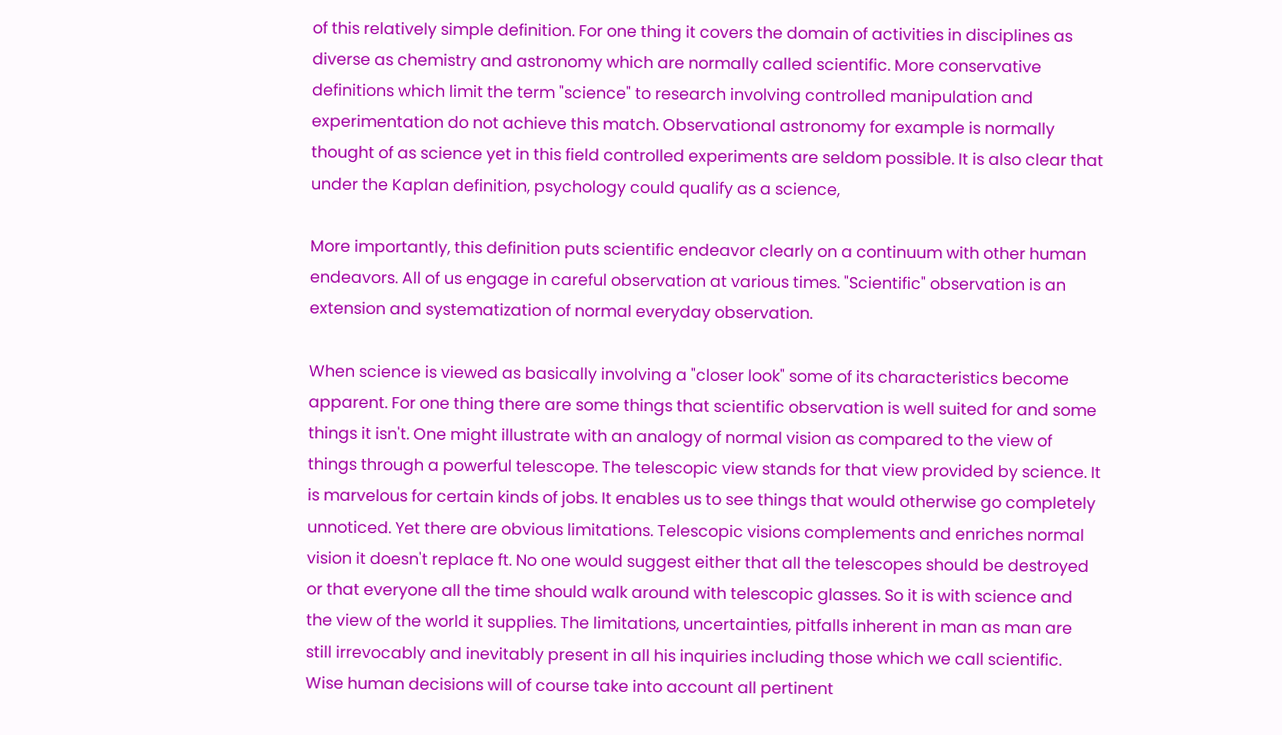of this relatively simple definition. For one thing it covers the domain of activities in disciplines as diverse as chemistry and astronomy which are normally called scientific. More conservative definitions which limit the term "science" to research involving controlled manipulation and experimentation do not achieve this match. Observational astronomy for example is normally thought of as science yet in this field controlled experiments are seldom possible. It is also clear that under the Kaplan definition, psychology could qualify as a science,

More importantly, this definition puts scientific endeavor clearly on a continuum with other human endeavors. All of us engage in careful observation at various times. "Scientific" observation is an extension and systematization of normal everyday observation.

When science is viewed as basically involving a "closer look" some of its characteristics become apparent. For one thing there are some things that scientific observation is well suited for and some things it isn't. One might illustrate with an analogy of normal vision as compared to the view of things through a powerful telescope. The telescopic view stands for that view provided by science. It is marvelous for certain kinds of jobs. It enables us to see things that would otherwise go completely unnoticed. Yet there are obvious limitations. Telescopic visions complements and enriches normal vision it doesn't replace ft. No one would suggest either that all the telescopes should be destroyed or that everyone all the time should walk around with telescopic glasses. So it is with science and the view of the world it supplies. The limitations, uncertainties, pitfalls inherent in man as man are still irrevocably and inevitably present in all his inquiries including those which we call scientific. Wise human decisions will of course take into account all pertinent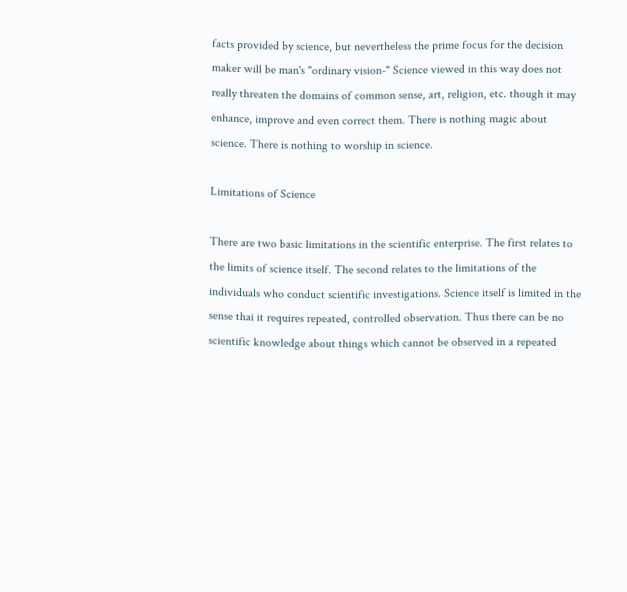facts provided by science, but nevertheless the prime focus for the decision maker will be man's "ordinary vision-" Science viewed in this way does not really threaten the domains of common sense, art, religion, etc. though it may enhance, improve and even correct them. There is nothing magic about science. There is nothing to worship in science.

Limitations of Science

There are two basic limitations in the scientific enterprise. The first relates to the limits of science itself. The second relates to the limitations of the individuals who conduct scientific investigations. Science itself is limited in the sense thai it requires repeated, controlled observation. Thus there can be no scientific knowledge about things which cannot be observed in a repeated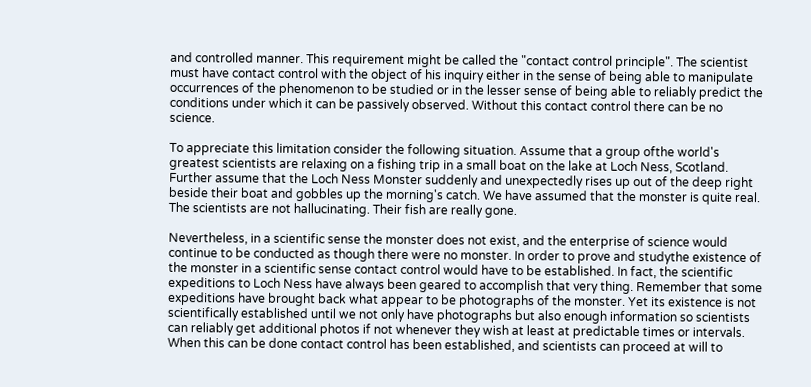and controlled manner. This requirement might be called the "contact control principle". The scientist must have contact control with the object of his inquiry either in the sense of being able to manipulate occurrences of the phenomenon to be studied or in the lesser sense of being able to reliably predict the conditions under which it can be passively observed. Without this contact control there can be no science.

To appreciate this limitation consider the following situation. Assume that a group ofthe world's greatest scientists are relaxing on a fishing trip in a small boat on the lake at Loch Ness, Scotland. Further assume that the Loch Ness Monster suddenly and unexpectedly rises up out of the deep right beside their boat and gobbles up the morning's catch. We have assumed that the monster is quite real. The scientists are not hallucinating. Their fish are really gone.

Nevertheless, in a scientific sense the monster does not exist, and the enterprise of science would continue to be conducted as though there were no monster. In order to prove and studythe existence of the monster in a scientific sense contact control would have to be established. In fact, the scientific expeditions to Loch Ness have always been geared to accomplish that very thing. Remember that some expeditions have brought back what appear to be photographs of the monster. Yet its existence is not scientifically established until we not only have photographs but also enough information so scientists can reliably get additional photos if not whenever they wish at least at predictable times or intervals. When this can be done contact control has been established, and scientists can proceed at will to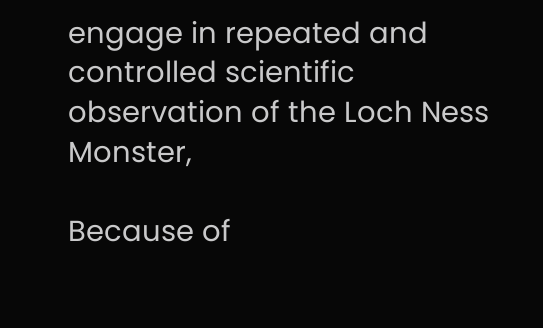engage in repeated and controlled scientific observation of the Loch Ness Monster,

Because of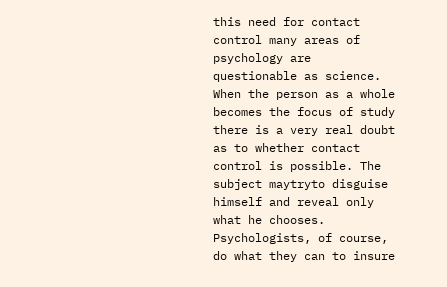this need for contact control many areas of psychology are questionable as science. When the person as a whole becomes the focus of study there is a very real doubt as to whether contact control is possible. The subject maytryto disguise himself and reveal only what he chooses. Psychologists, of course, do what they can to insure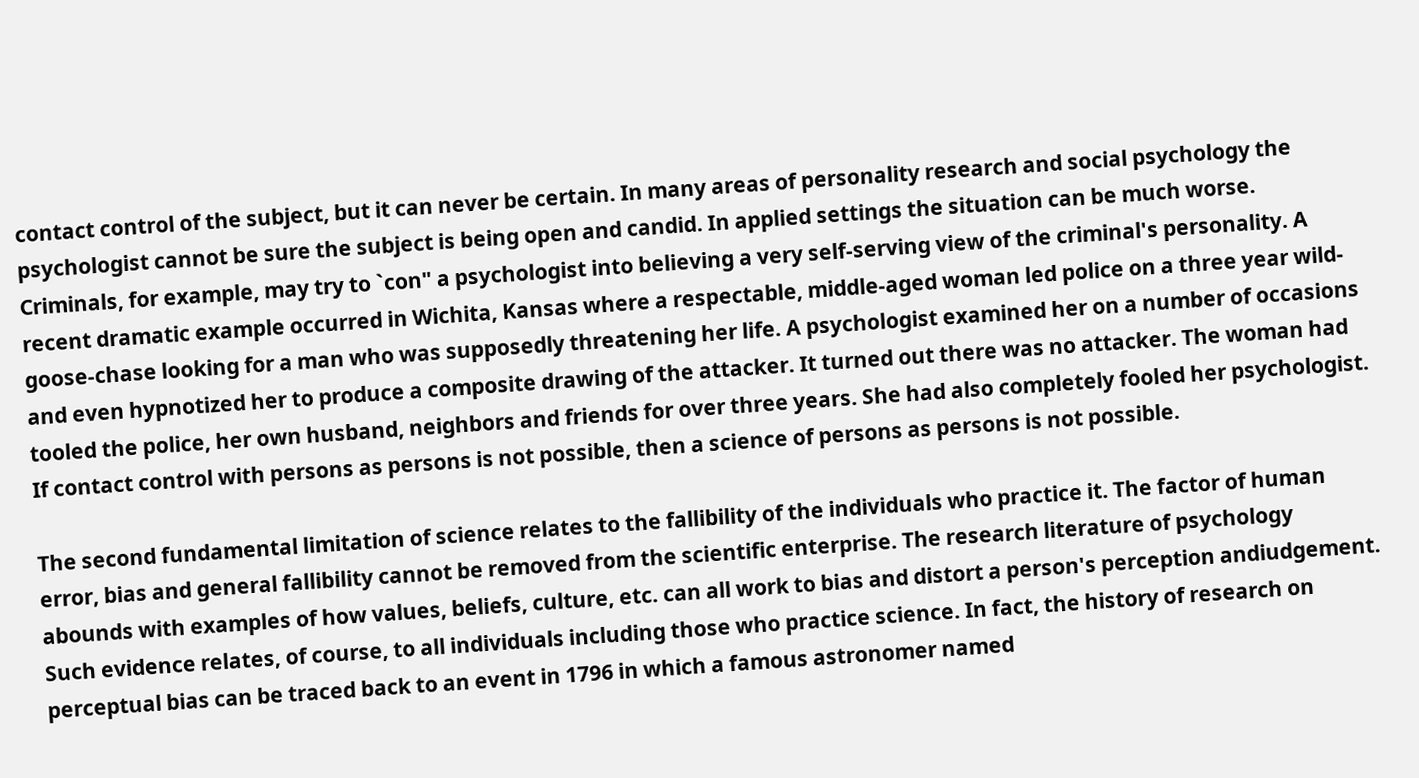contact control of the subject, but it can never be certain. In many areas of personality research and social psychology the psychologist cannot be sure the subject is being open and candid. In applied settings the situation can be much worse. Criminals, for example, may try to `con" a psychologist into believing a very self-serving view of the criminal's personality. A recent dramatic example occurred in Wichita, Kansas where a respectable, middle-aged woman led police on a three year wild-goose-chase looking for a man who was supposedly threatening her life. A psychologist examined her on a number of occasions and even hypnotized her to produce a composite drawing of the attacker. It turned out there was no attacker. The woman had tooled the police, her own husband, neighbors and friends for over three years. She had also completely fooled her psychologist. If contact control with persons as persons is not possible, then a science of persons as persons is not possible.

The second fundamental limitation of science relates to the fallibility of the individuals who practice it. The factor of human error, bias and general fallibility cannot be removed from the scientific enterprise. The research literature of psychology abounds with examples of how values, beliefs, culture, etc. can all work to bias and distort a person's perception andiudgement. Such evidence relates, of course, to all individuals including those who practice science. In fact, the history of research on perceptual bias can be traced back to an event in 1796 in which a famous astronomer named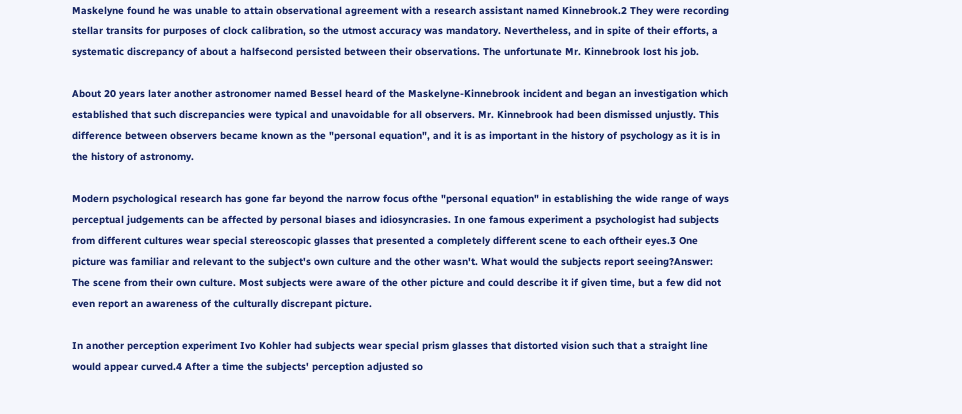Maskelyne found he was unable to attain observational agreement with a research assistant named Kinnebrook.2 They were recording stellar transits for purposes of clock calibration, so the utmost accuracy was mandatory. Nevertheless, and in spite of their efforts, a systematic discrepancy of about a halfsecond persisted between their observations. The unfortunate Mr. Kinnebrook lost his job.

About 20 years later another astronomer named Bessel heard of the Maskelyne-Kinnebrook incident and began an investigation which established that such discrepancies were typical and unavoidable for all observers. Mr. Kinnebrook had been dismissed unjustly. This difference between observers became known as the "personal equation", and it is as important in the history of psychology as it is in the history of astronomy.

Modern psychological research has gone far beyond the narrow focus ofthe "personal equation" in establishing the wide range of ways perceptual judgements can be affected by personal biases and idiosyncrasies. In one famous experiment a psychologist had subjects from different cultures wear special stereoscopic glasses that presented a completely different scene to each oftheir eyes.3 One picture was familiar and relevant to the subject's own culture and the other wasn't. What would the subjects report seeing?Answer: The scene from their own culture. Most subjects were aware of the other picture and could describe it if given time, but a few did not even report an awareness of the culturally discrepant picture.

In another perception experiment Ivo Kohler had subjects wear special prism glasses that distorted vision such that a straight line would appear curved.4 After a time the subjects' perception adjusted so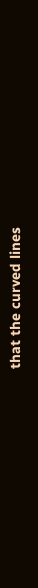that the curved lines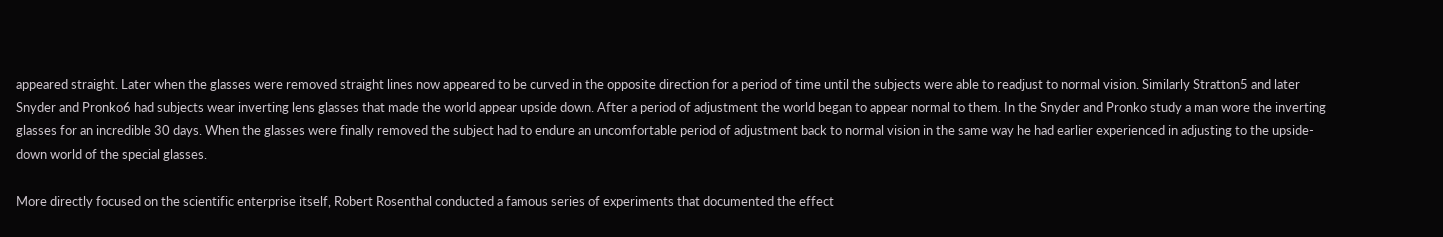appeared straight. Later when the glasses were removed straight lines now appeared to be curved in the opposite direction for a period of time until the subjects were able to readjust to normal vision. Similarly Stratton5 and later Snyder and Pronko6 had subjects wear inverting lens glasses that made the world appear upside down. After a period of adjustment the world began to appear normal to them. In the Snyder and Pronko study a man wore the inverting glasses for an incredible 30 days. When the glasses were finally removed the subject had to endure an uncomfortable period of adjustment back to normal vision in the same way he had earlier experienced in adjusting to the upside-down world of the special glasses.

More directly focused on the scientific enterprise itself, Robert Rosenthal conducted a famous series of experiments that documented the effect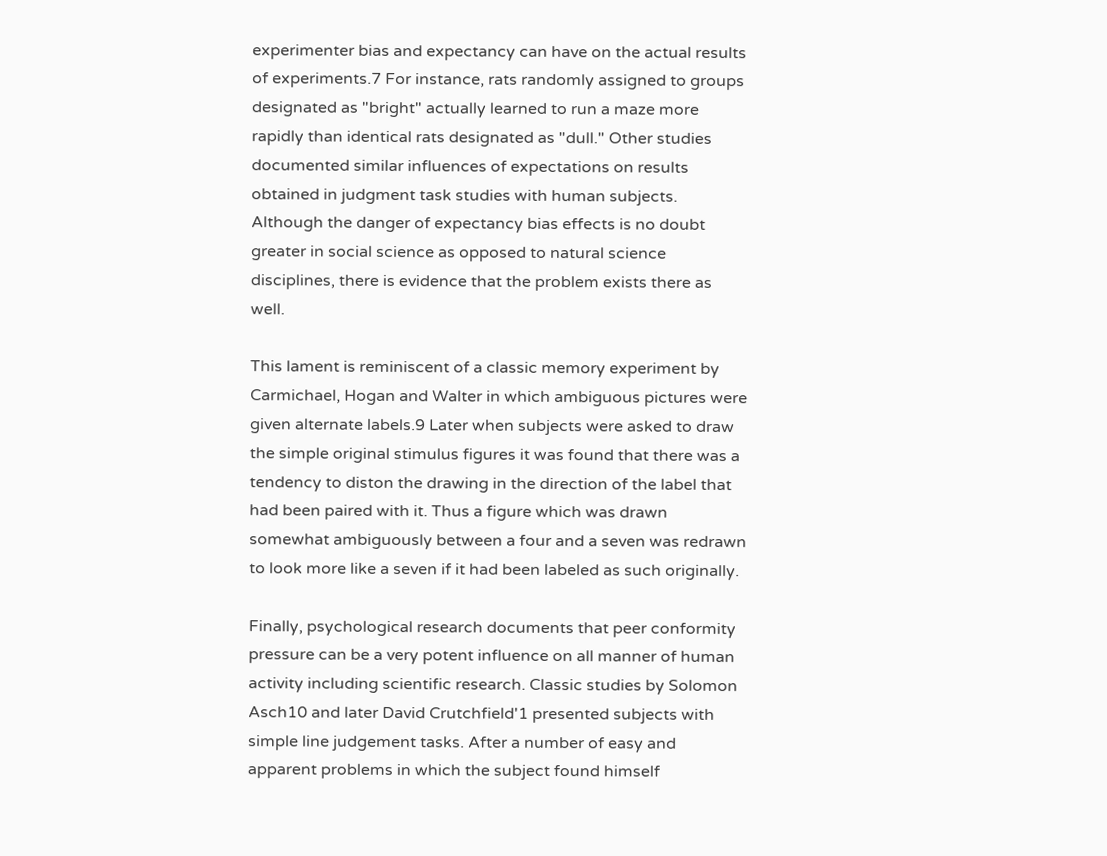experimenter bias and expectancy can have on the actual results of experiments.7 For instance, rats randomly assigned to groups designated as "bright" actually learned to run a maze more rapidly than identical rats designated as "dull." Other studies documented similar influences of expectations on results obtained in judgment task studies with human subjects. Although the danger of expectancy bias effects is no doubt greater in social science as opposed to natural science disciplines, there is evidence that the problem exists there as well.

This lament is reminiscent of a classic memory experiment by Carmichael, Hogan and Walter in which ambiguous pictures were given alternate labels.9 Later when subjects were asked to draw the simple original stimulus figures it was found that there was a tendency to diston the drawing in the direction of the label that had been paired with it. Thus a figure which was drawn somewhat ambiguously between a four and a seven was redrawn to look more like a seven if it had been labeled as such originally.

Finally, psychological research documents that peer conformity pressure can be a very potent influence on all manner of human activity including scientific research. Classic studies by Solomon Asch10 and later David Crutchfield'1 presented subjects with simple line judgement tasks. After a number of easy and apparent problems in which the subject found himself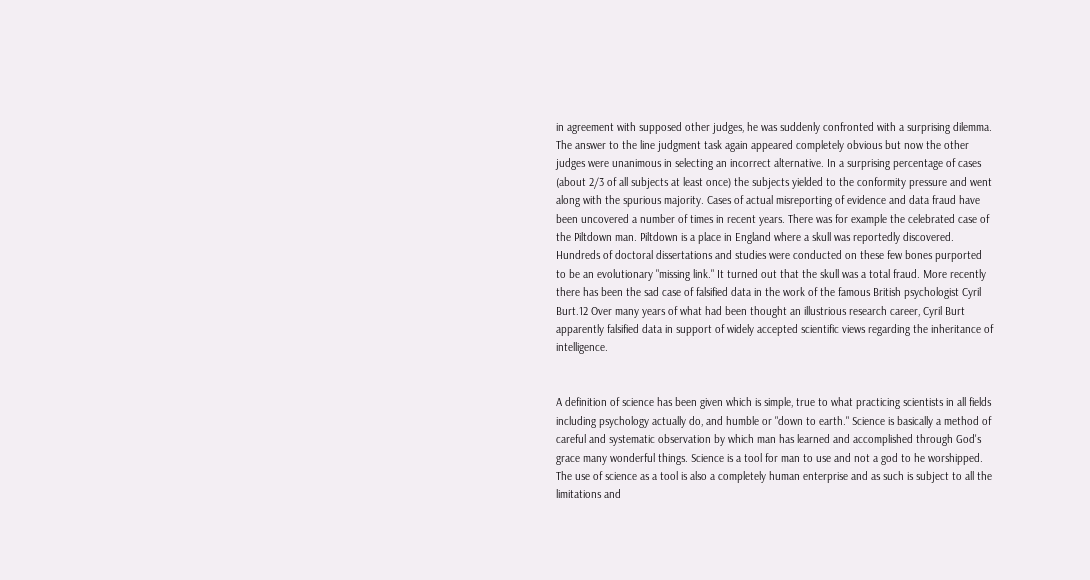in agreement with supposed other judges, he was suddenly confronted with a surprising dilemma. The answer to the line judgment task again appeared completely obvious but now the other judges were unanimous in selecting an incorrect alternative. In a surprising percentage of cases (about 2/3 of all subjects at least once) the subjects yielded to the conformity pressure and went along with the spurious majority. Cases of actual misreporting of evidence and data fraud have been uncovered a number of times in recent years. There was for example the celebrated case of the Piltdown man. Piltdown is a place in England where a skull was reportedly discovered. Hundreds of doctoral dissertations and studies were conducted on these few bones purported to be an evolutionary "missing link." It turned out that the skull was a total fraud. More recently there has been the sad case of falsified data in the work of the famous British psychologist Cyril Burt.12 Over many years of what had been thought an illustrious research career, Cyril Burt apparently falsified data in support of widely accepted scientific views regarding the inheritance of intelligence.


A definition of science has been given which is simple, true to what practicing scientists in all fields including psychology actually do, and humble or "down to earth." Science is basically a method of careful and systematic observation by which man has learned and accomplished through God's grace many wonderful things. Science is a tool for man to use and not a god to he worshipped. The use of science as a tool is also a completely human enterprise and as such is subject to all the limitations and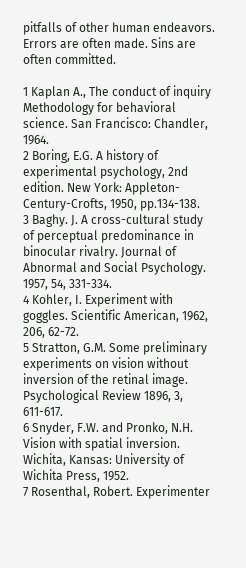pitfalls of other human endeavors. Errors are often made. Sins are often committed.

1 Kaplan A., The conduct of inquiry Methodology for behavioral science. San Francisco: Chandler, 1964.
2 Boring, E.G. A history of experimental psychology, 2nd edition. New York: Appleton-Century-Crofts, 1950, pp.134-138.
3 Baghy. J. A cross-cultural study of perceptual predominance in binocular rivalry. Journal of Abnormal and Social Psychology. 1957, 54, 331-334.
4 Kohler, I. Experiment with goggles. Scientific American, 1962, 206, 62-72.
5 Stratton, G.M. Some preliminary experiments on vision without inversion of the retinal image. Psychological Review 1896, 3, 611-617.
6 Snyder, F.W. and Pronko, N.H. Vision with spatial inversion. Wichita, Kansas: University of Wichita Press, 1952.
7 Rosenthal, Robert. Experimenter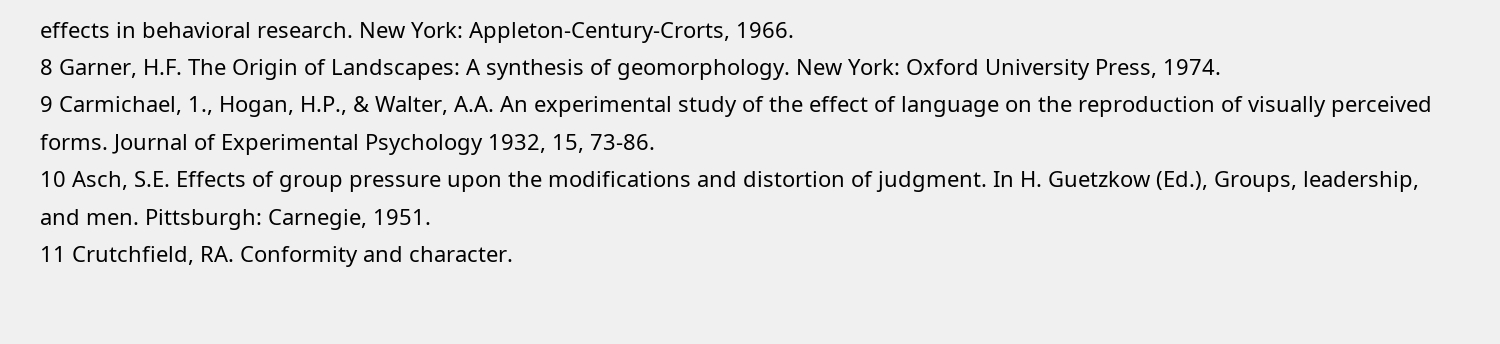effects in behavioral research. New York: Appleton-Century-Crorts, 1966.
8 Garner, H.F. The Origin of Landscapes: A synthesis of geomorphology. New York: Oxford University Press, 1974.
9 Carmichael, 1., Hogan, H.P., & Walter, A.A. An experimental study of the effect of language on the reproduction of visually perceived forms. Journal of Experimental Psychology 1932, 15, 73-86.
10 Asch, S.E. Effects of group pressure upon the modifications and distortion of judgment. In H. Guetzkow (Ed.), Groups, leadership, and men. Pittsburgh: Carnegie, 1951.
11 Crutchfield, RA. Conformity and character.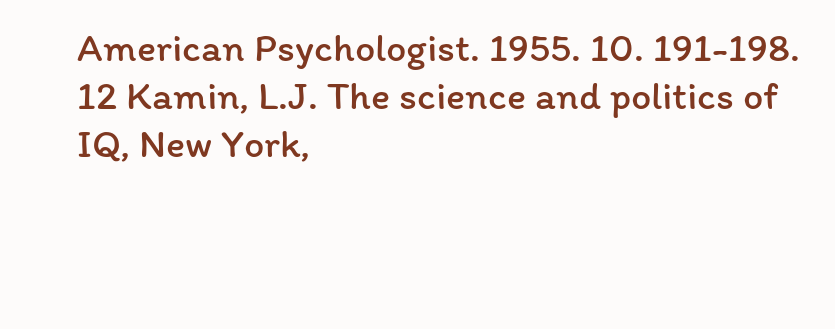American Psychologist. 1955. 10. 191-198.
12 Kamin, L.J. The science and politics of IQ, New York,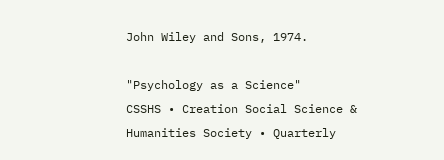John Wiley and Sons, 1974.

"Psychology as a Science"
CSSHS • Creation Social Science & Humanities Society • Quarterly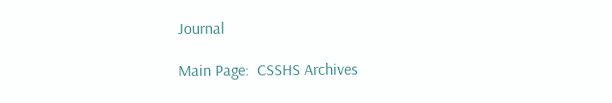Journal

Main Page:  CSSHS Archives